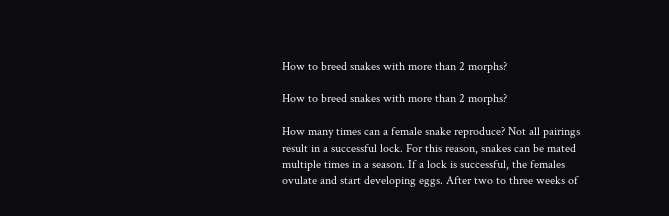How to breed snakes with more than 2 morphs?

How to breed snakes with more than 2 morphs?

How many times can a female snake reproduce? Not all pairings result in a successful lock. For this reason, snakes can be mated multiple times in a season. If a lock is successful, the females ovulate and start developing eggs. After two to three weeks of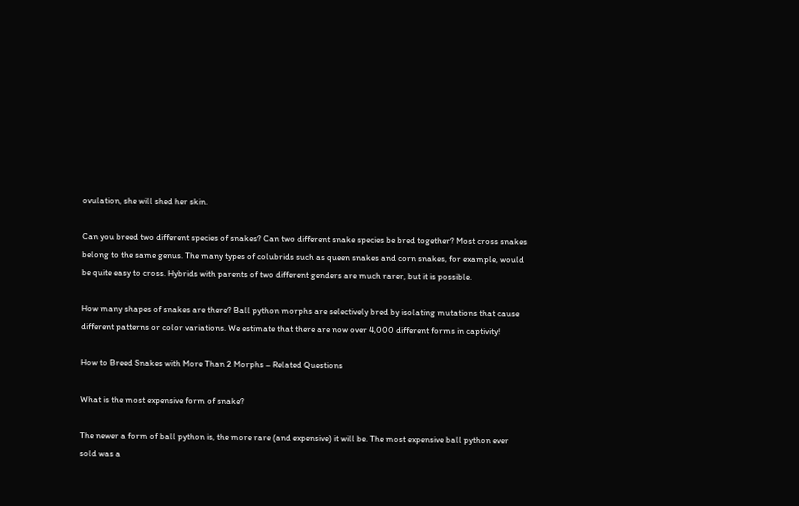ovulation, she will shed her skin.

Can you breed two different species of snakes? Can two different snake species be bred together? Most cross snakes belong to the same genus. The many types of colubrids such as queen snakes and corn snakes, for example, would be quite easy to cross. Hybrids with parents of two different genders are much rarer, but it is possible.

How many shapes of snakes are there? Ball python morphs are selectively bred by isolating mutations that cause different patterns or color variations. We estimate that there are now over 4,000 different forms in captivity!

How to Breed Snakes with More Than 2 Morphs – Related Questions

What is the most expensive form of snake?

The newer a form of ball python is, the more rare (and expensive) it will be. The most expensive ball python ever sold was a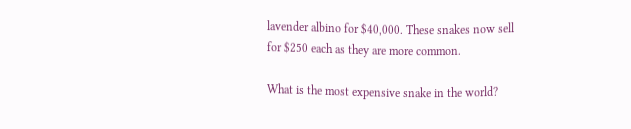lavender albino for $40,000. These snakes now sell for $250 each as they are more common.

What is the most expensive snake in the world?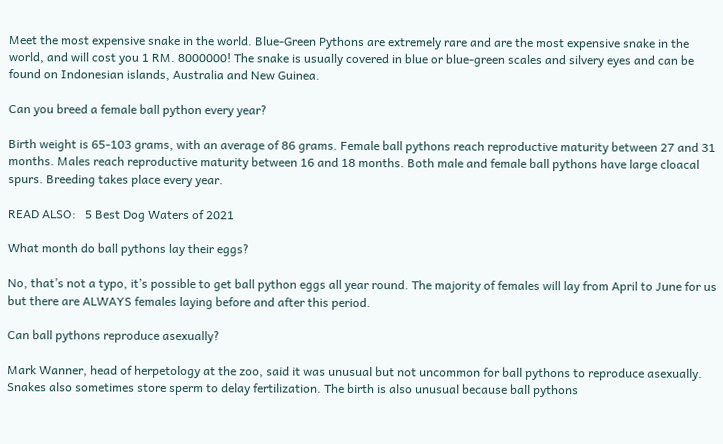Meet the most expensive snake in the world. Blue-Green Pythons are extremely rare and are the most expensive snake in the world, and will cost you 1 RM. 8000000! The snake is usually covered in blue or blue-green scales and silvery eyes and can be found on Indonesian islands, Australia and New Guinea.

Can you breed a female ball python every year?

Birth weight is 65-103 grams, with an average of 86 grams. Female ball pythons reach reproductive maturity between 27 and 31 months. Males reach reproductive maturity between 16 and 18 months. Both male and female ball pythons have large cloacal spurs. Breeding takes place every year.

READ ALSO:   5 Best Dog Waters of 2021

What month do ball pythons lay their eggs?

No, that’s not a typo, it’s possible to get ball python eggs all year round. The majority of females will lay from April to June for us but there are ALWAYS females laying before and after this period.

Can ball pythons reproduce asexually?

Mark Wanner, head of herpetology at the zoo, said it was unusual but not uncommon for ball pythons to reproduce asexually. Snakes also sometimes store sperm to delay fertilization. The birth is also unusual because ball pythons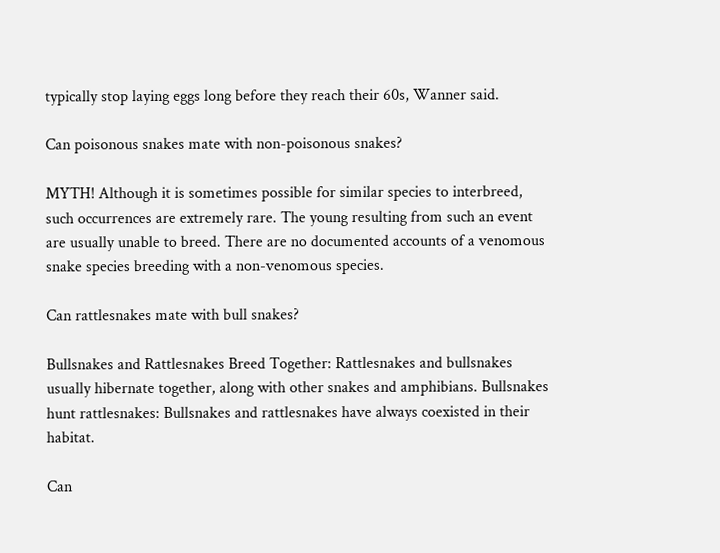typically stop laying eggs long before they reach their 60s, Wanner said.

Can poisonous snakes mate with non-poisonous snakes?

MYTH! Although it is sometimes possible for similar species to interbreed, such occurrences are extremely rare. The young resulting from such an event are usually unable to breed. There are no documented accounts of a venomous snake species breeding with a non-venomous species.

Can rattlesnakes mate with bull snakes?

Bullsnakes and Rattlesnakes Breed Together: Rattlesnakes and bullsnakes usually hibernate together, along with other snakes and amphibians. Bullsnakes hunt rattlesnakes: Bullsnakes and rattlesnakes have always coexisted in their habitat.

Can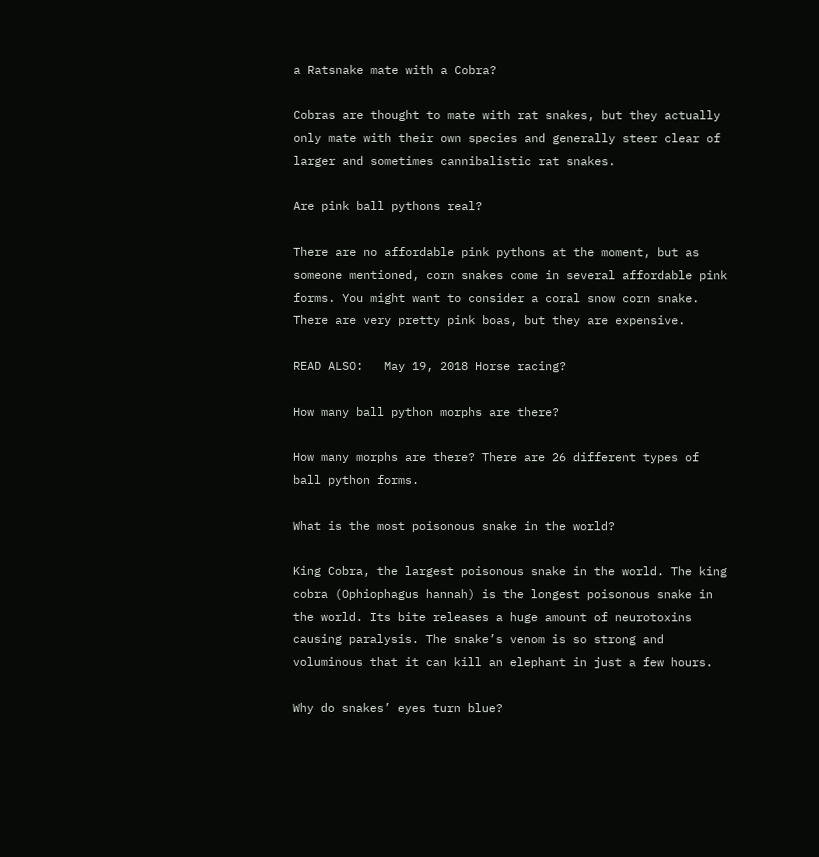a Ratsnake mate with a Cobra?

Cobras are thought to mate with rat snakes, but they actually only mate with their own species and generally steer clear of larger and sometimes cannibalistic rat snakes.

Are pink ball pythons real?

There are no affordable pink pythons at the moment, but as someone mentioned, corn snakes come in several affordable pink forms. You might want to consider a coral snow corn snake. There are very pretty pink boas, but they are expensive.

READ ALSO:   May 19, 2018 Horse racing?

How many ball python morphs are there?

How many morphs are there? There are 26 different types of ball python forms.

What is the most poisonous snake in the world?

King Cobra, the largest poisonous snake in the world. The king cobra (Ophiophagus hannah) is the longest poisonous snake in the world. Its bite releases a huge amount of neurotoxins causing paralysis. The snake’s venom is so strong and voluminous that it can kill an elephant in just a few hours.

Why do snakes’ eyes turn blue?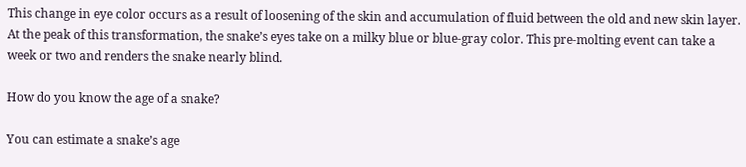This change in eye color occurs as a result of loosening of the skin and accumulation of fluid between the old and new skin layer. At the peak of this transformation, the snake’s eyes take on a milky blue or blue-gray color. This pre-molting event can take a week or two and renders the snake nearly blind.

How do you know the age of a snake?

You can estimate a snake’s age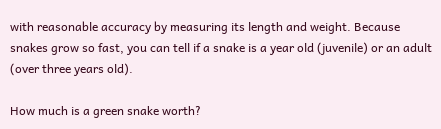with reasonable accuracy by measuring its length and weight. Because snakes grow so fast, you can tell if a snake is a year old (juvenile) or an adult (over three years old).

How much is a green snake worth?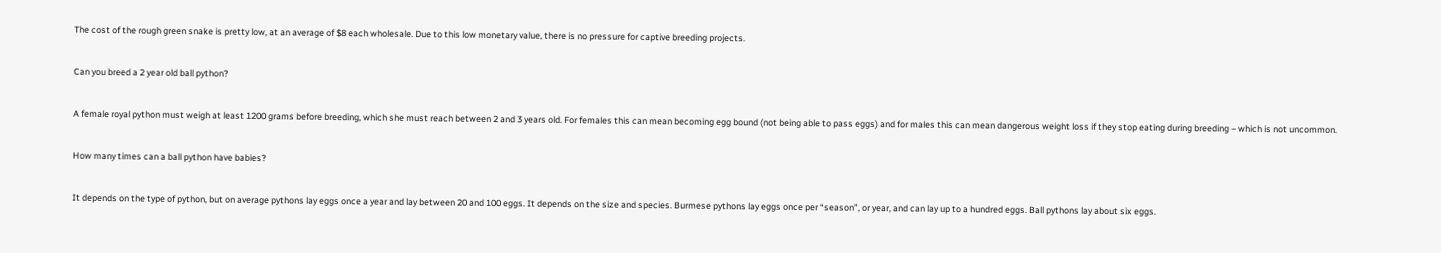The cost of the rough green snake is pretty low, at an average of $8 each wholesale. Due to this low monetary value, there is no pressure for captive breeding projects.

Can you breed a 2 year old ball python?

A female royal python must weigh at least 1200 grams before breeding, which she must reach between 2 and 3 years old. For females this can mean becoming egg bound (not being able to pass eggs) and for males this can mean dangerous weight loss if they stop eating during breeding – which is not uncommon.

How many times can a ball python have babies?

It depends on the type of python, but on average pythons lay eggs once a year and lay between 20 and 100 eggs. It depends on the size and species. Burmese pythons lay eggs once per “season”, or year, and can lay up to a hundred eggs. Ball pythons lay about six eggs.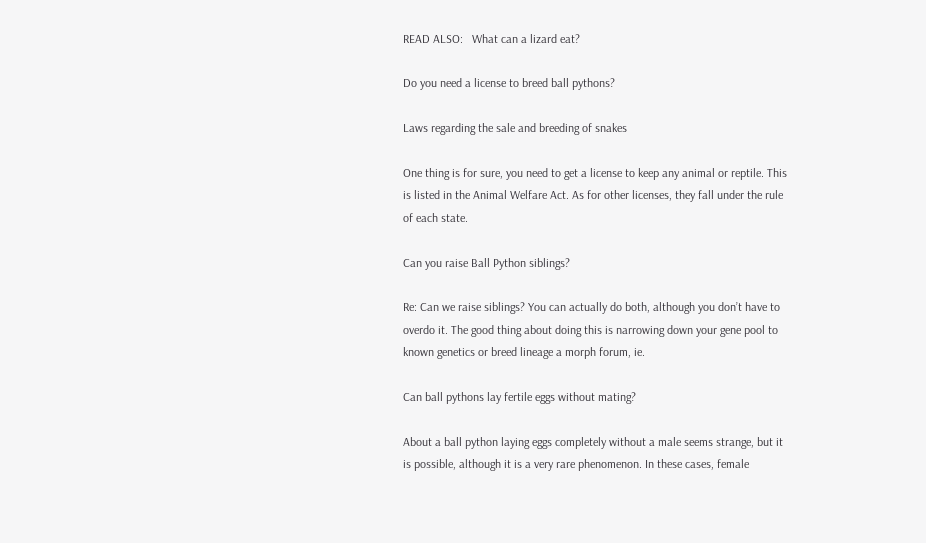READ ALSO:   What can a lizard eat?

Do you need a license to breed ball pythons?

Laws regarding the sale and breeding of snakes

One thing is for sure, you need to get a license to keep any animal or reptile. This is listed in the Animal Welfare Act. As for other licenses, they fall under the rule of each state.

Can you raise Ball Python siblings?

Re: Can we raise siblings? You can actually do both, although you don’t have to overdo it. The good thing about doing this is narrowing down your gene pool to known genetics or breed lineage a morph forum, ie.

Can ball pythons lay fertile eggs without mating?

About a ball python laying eggs completely without a male seems strange, but it is possible, although it is a very rare phenomenon. In these cases, female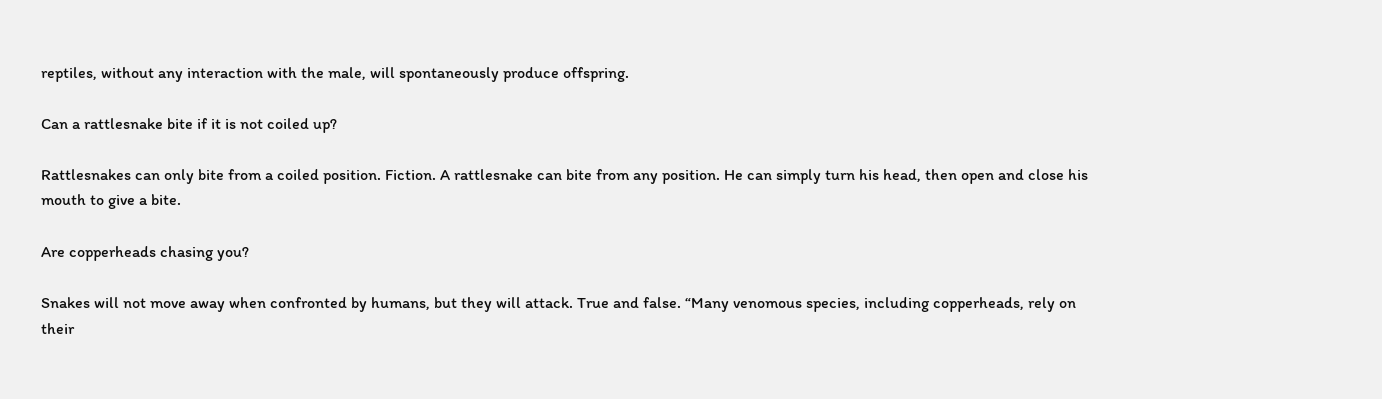reptiles, without any interaction with the male, will spontaneously produce offspring.

Can a rattlesnake bite if it is not coiled up?

Rattlesnakes can only bite from a coiled position. Fiction. A rattlesnake can bite from any position. He can simply turn his head, then open and close his mouth to give a bite.

Are copperheads chasing you?

Snakes will not move away when confronted by humans, but they will attack. True and false. “Many venomous species, including copperheads, rely on their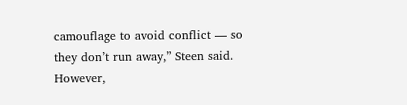camouflage to avoid conflict — so they don’t run away,” Steen said. However,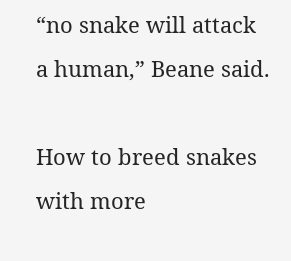“no snake will attack a human,” Beane said.

How to breed snakes with more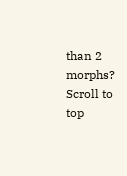than 2 morphs?
Scroll to top